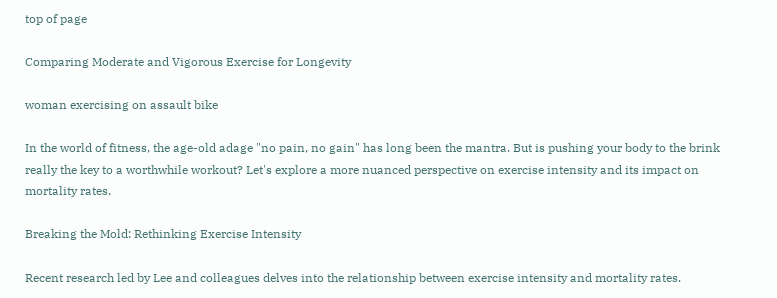top of page

Comparing Moderate and Vigorous Exercise for Longevity

woman exercising on assault bike

In the world of fitness, the age-old adage "no pain, no gain" has long been the mantra. But is pushing your body to the brink really the key to a worthwhile workout? Let's explore a more nuanced perspective on exercise intensity and its impact on mortality rates.

Breaking the Mold: Rethinking Exercise Intensity

Recent research led by Lee and colleagues delves into the relationship between exercise intensity and mortality rates.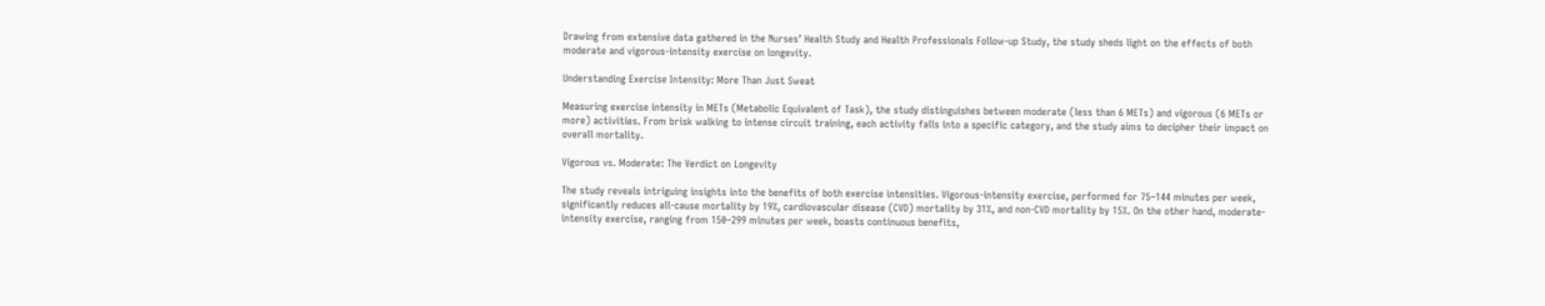Drawing from extensive data gathered in the Nurses’ Health Study and Health Professionals Follow-up Study, the study sheds light on the effects of both moderate and vigorous-intensity exercise on longevity.

Understanding Exercise Intensity: More Than Just Sweat

Measuring exercise intensity in METs (Metabolic Equivalent of Task), the study distinguishes between moderate (less than 6 METs) and vigorous (6 METs or more) activities. From brisk walking to intense circuit training, each activity falls into a specific category, and the study aims to decipher their impact on overall mortality.

Vigorous vs. Moderate: The Verdict on Longevity

The study reveals intriguing insights into the benefits of both exercise intensities. Vigorous-intensity exercise, performed for 75–144 minutes per week, significantly reduces all-cause mortality by 19%, cardiovascular disease (CVD) mortality by 31%, and non-CVD mortality by 15%. On the other hand, moderate-intensity exercise, ranging from 150–299 minutes per week, boasts continuous benefits,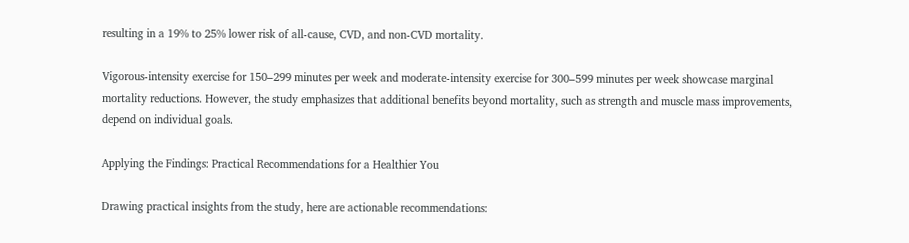resulting in a 19% to 25% lower risk of all-cause, CVD, and non-CVD mortality.

Vigorous-intensity exercise for 150–299 minutes per week and moderate-intensity exercise for 300–599 minutes per week showcase marginal mortality reductions. However, the study emphasizes that additional benefits beyond mortality, such as strength and muscle mass improvements, depend on individual goals.

Applying the Findings: Practical Recommendations for a Healthier You

Drawing practical insights from the study, here are actionable recommendations: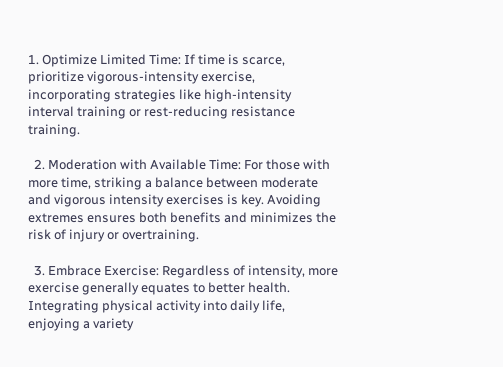1. Optimize Limited Time: If time is scarce, prioritize vigorous-intensity exercise, incorporating strategies like high-intensity interval training or rest-reducing resistance training.

  2. Moderation with Available Time: For those with more time, striking a balance between moderate and vigorous intensity exercises is key. Avoiding extremes ensures both benefits and minimizes the risk of injury or overtraining.

  3. Embrace Exercise: Regardless of intensity, more exercise generally equates to better health. Integrating physical activity into daily life, enjoying a variety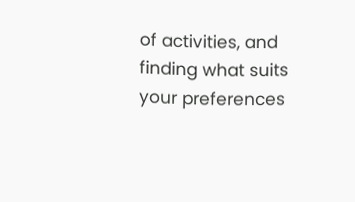of activities, and finding what suits your preferences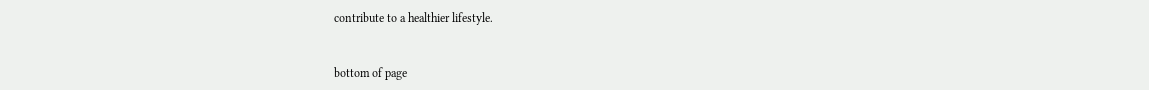contribute to a healthier lifestyle.


bottom of page